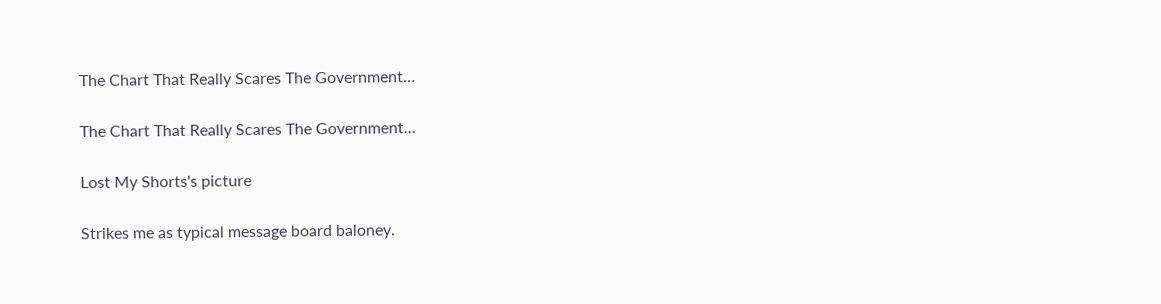The Chart That Really Scares The Government…

The Chart That Really Scares The Government…

Lost My Shorts's picture

Strikes me as typical message board baloney.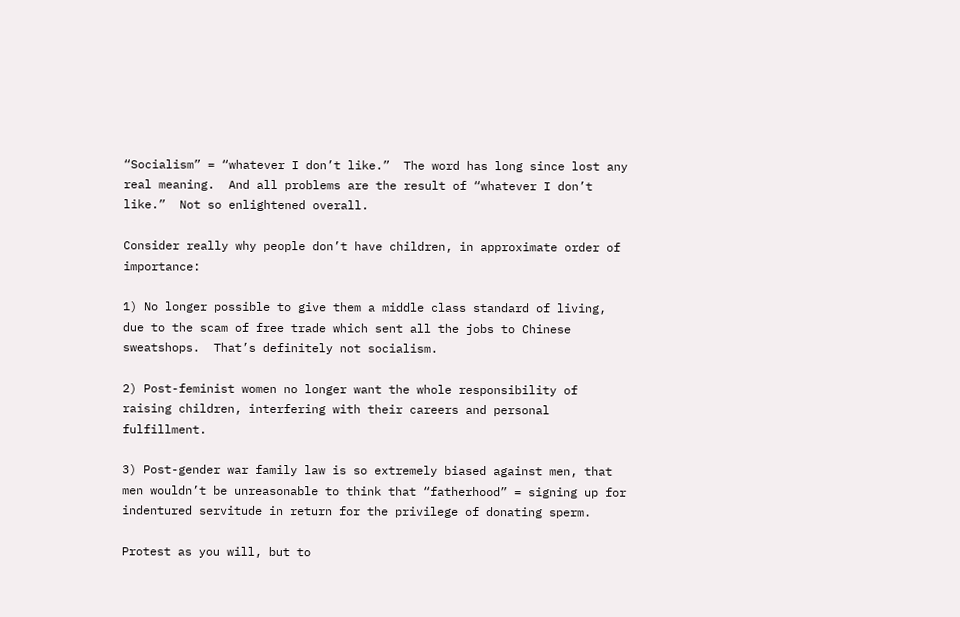“Socialism” = “whatever I don’t like.”  The word has long since lost any real meaning.  And all problems are the result of “whatever I don’t like.”  Not so enlightened overall.

Consider really why people don’t have children, in approximate order of importance:

1) No longer possible to give them a middle class standard of living, due to the scam of free trade which sent all the jobs to Chinese sweatshops.  That’s definitely not socialism.

2) Post-feminist women no longer want the whole responsibility of raising children, interfering with their careers and personal fulfillment.

3) Post-gender war family law is so extremely biased against men, that men wouldn’t be unreasonable to think that “fatherhood” = signing up for indentured servitude in return for the privilege of donating sperm.

Protest as you will, but to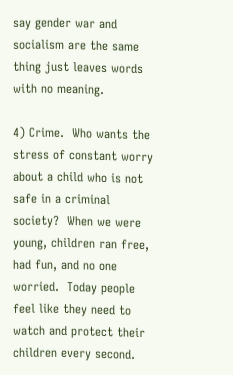say gender war and socialism are the same thing just leaves words with no meaning.

4) Crime.  Who wants the stress of constant worry about a child who is not safe in a criminal society?  When we were young, children ran free, had fun, and no one worried.  Today people feel like they need to watch and protect their children every second.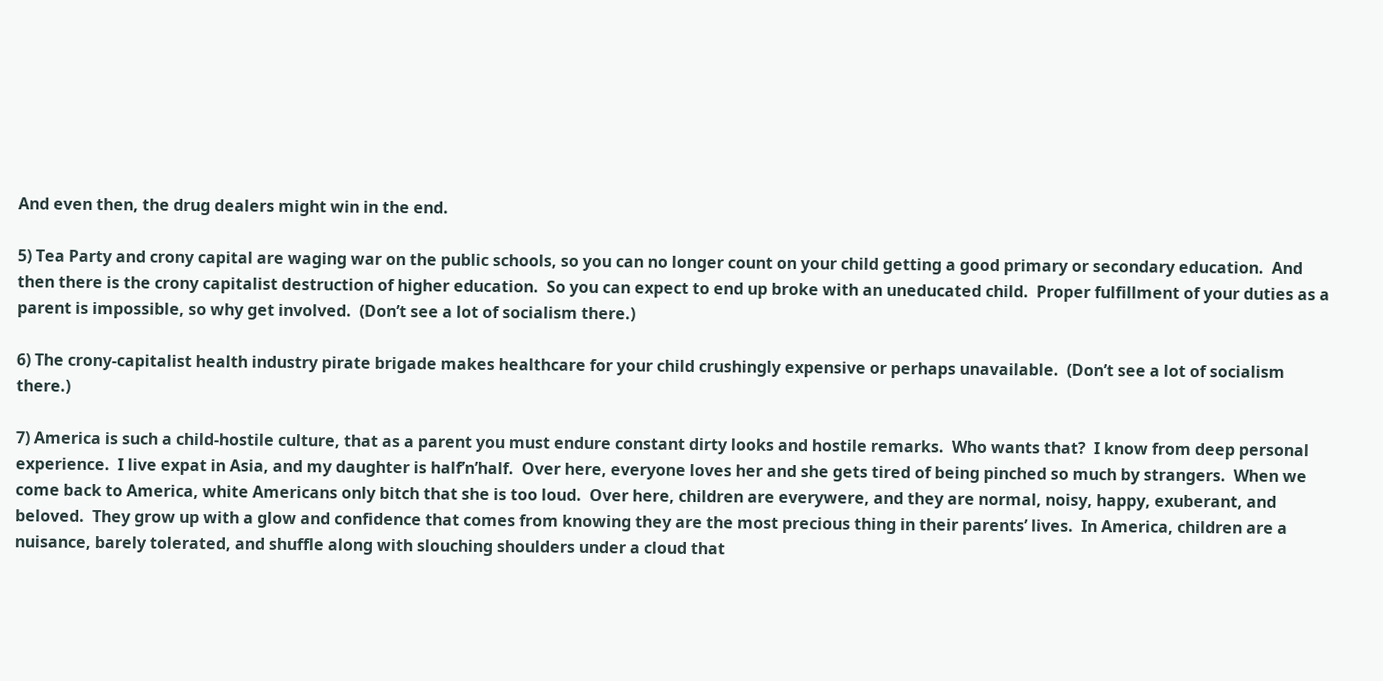And even then, the drug dealers might win in the end.

5) Tea Party and crony capital are waging war on the public schools, so you can no longer count on your child getting a good primary or secondary education.  And then there is the crony capitalist destruction of higher education.  So you can expect to end up broke with an uneducated child.  Proper fulfillment of your duties as a parent is impossible, so why get involved.  (Don’t see a lot of socialism there.)

6) The crony-capitalist health industry pirate brigade makes healthcare for your child crushingly expensive or perhaps unavailable.  (Don’t see a lot of socialism there.)

7) America is such a child-hostile culture, that as a parent you must endure constant dirty looks and hostile remarks.  Who wants that?  I know from deep personal experience.  I live expat in Asia, and my daughter is half’n’half.  Over here, everyone loves her and she gets tired of being pinched so much by strangers.  When we come back to America, white Americans only bitch that she is too loud.  Over here, children are everywere, and they are normal, noisy, happy, exuberant, and beloved.  They grow up with a glow and confidence that comes from knowing they are the most precious thing in their parents’ lives.  In America, children are a nuisance, barely tolerated, and shuffle along with slouching shoulders under a cloud that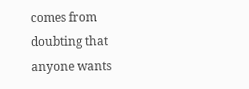comes from doubting that anyone wants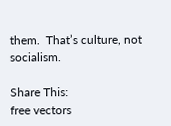them.  That’s culture, not socialism.

Share This:
free vectors